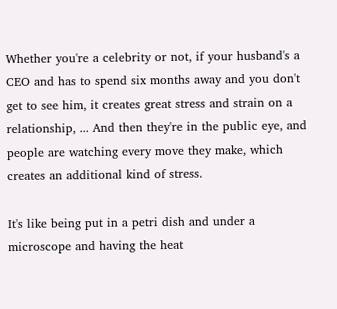Whether you're a celebrity or not, if your husband's a CEO and has to spend six months away and you don't get to see him, it creates great stress and strain on a relationship, ... And then they're in the public eye, and people are watching every move they make, which creates an additional kind of stress.

It's like being put in a petri dish and under a microscope and having the heat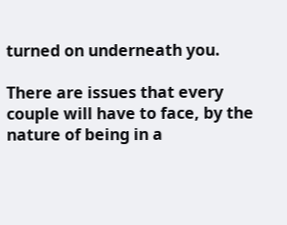turned on underneath you.

There are issues that every couple will have to face, by the nature of being in a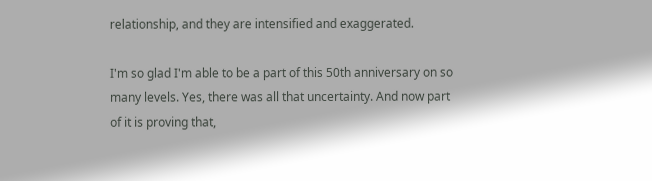relationship, and they are intensified and exaggerated.

I'm so glad I'm able to be a part of this 50th anniversary on so many levels. Yes, there was all that uncertainty. And now part of it is proving that,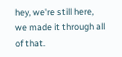hey, we're still here, we made it through all of that.